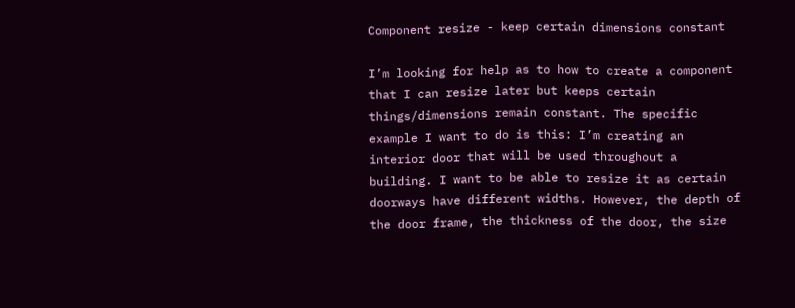Component resize - keep certain dimensions constant

I’m looking for help as to how to create a component that I can resize later but keeps certain things/dimensions remain constant. The specific example I want to do is this: I’m creating an interior door that will be used throughout a building. I want to be able to resize it as certain doorways have different widths. However, the depth of the door frame, the thickness of the door, the size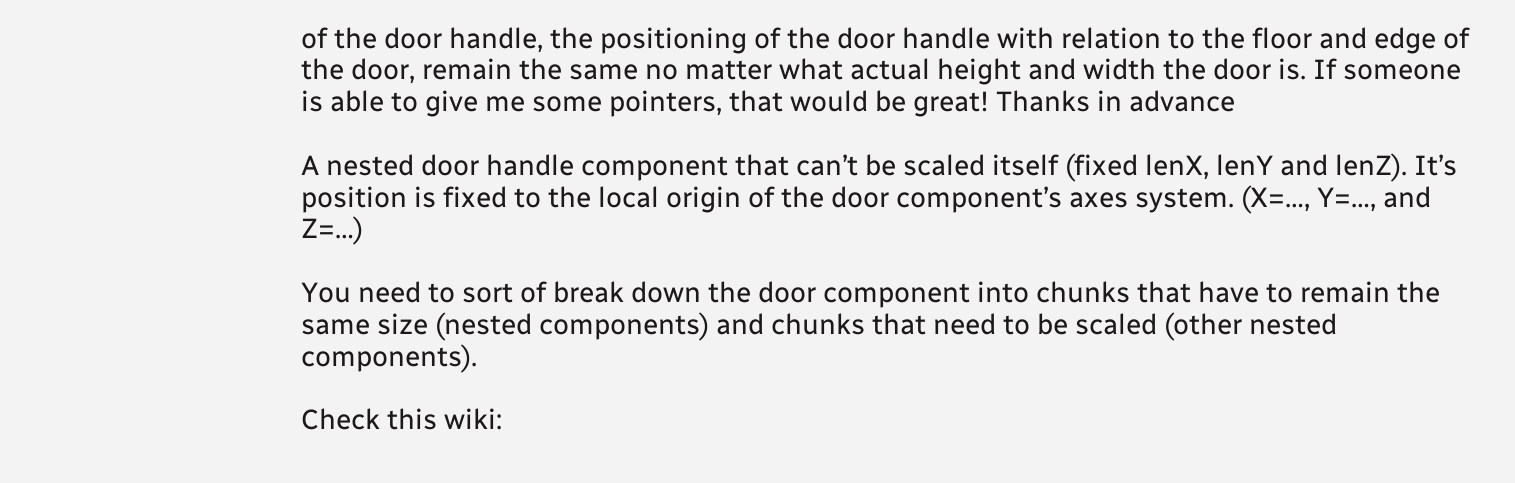of the door handle, the positioning of the door handle with relation to the floor and edge of the door, remain the same no matter what actual height and width the door is. If someone is able to give me some pointers, that would be great! Thanks in advance

A nested door handle component that can’t be scaled itself (fixed lenX, lenY and lenZ). It’s position is fixed to the local origin of the door component’s axes system. (X=…, Y=…, and Z=…)

You need to sort of break down the door component into chunks that have to remain the same size (nested components) and chunks that need to be scaled (other nested components).

Check this wiki: